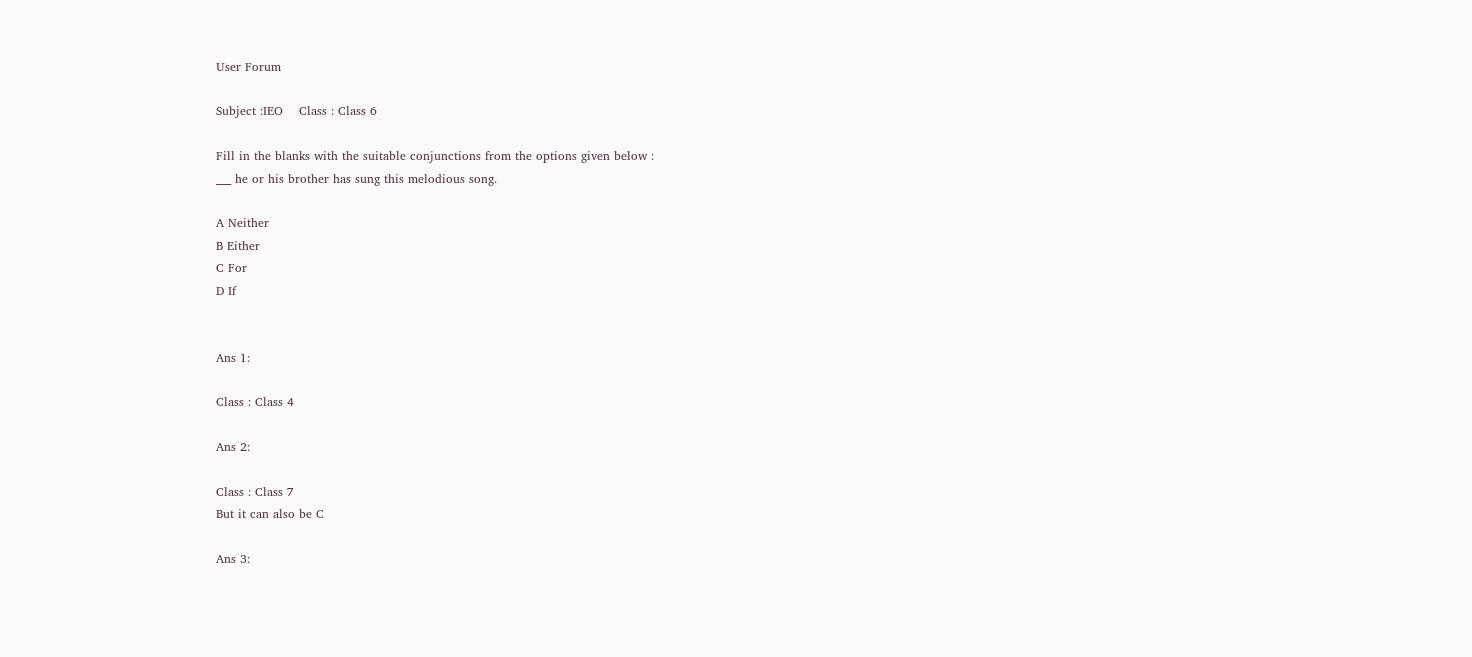User Forum

Subject :IEO    Class : Class 6

Fill in the blanks with the suitable conjunctions from the options given below :
___ he or his brother has sung this melodious song.

A Neither
B Either
C For
D If


Ans 1:

Class : Class 4

Ans 2:

Class : Class 7
But it can also be C

Ans 3: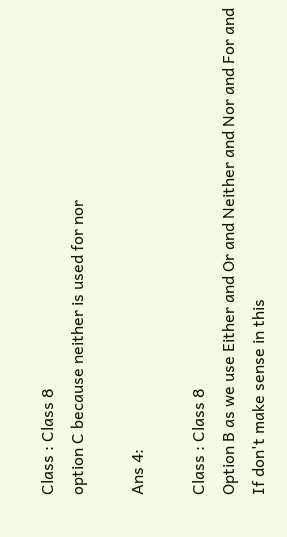Class : Class 8
option C because neither is used for nor

Ans 4:

Class : Class 8
Option B as we use Either and Or and Neither and Nor and For and If don't make sense in this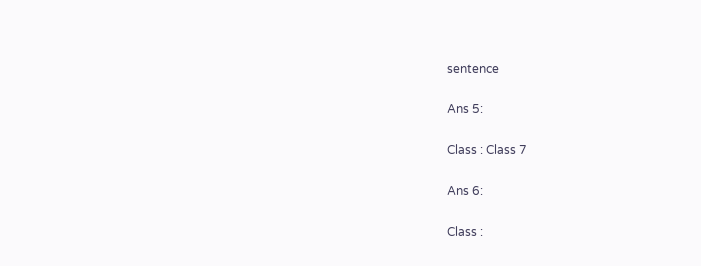sentence

Ans 5:

Class : Class 7

Ans 6:

Class :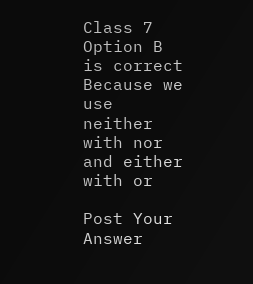Class 7
Option B is correct Because we use neither with nor and either with or

Post Your Answer